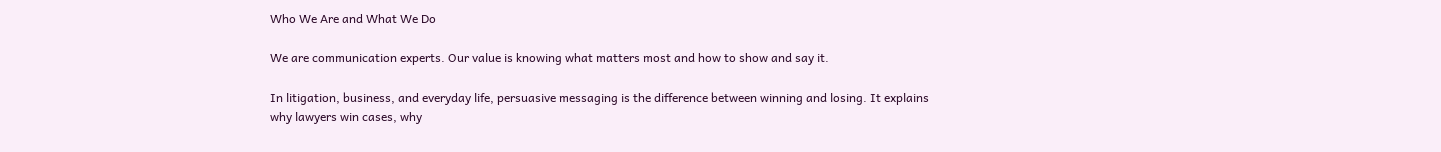Who We Are and What We Do

We are communication experts. Our value is knowing what matters most and how to show and say it.

In litigation, business, and everyday life, persuasive messaging is the difference between winning and losing. It explains why lawyers win cases, why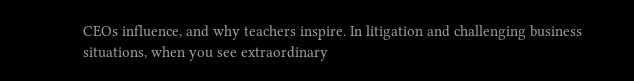CEOs influence, and why teachers inspire. In litigation and challenging business situations, when you see extraordinary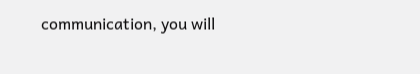communication, you will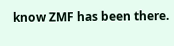know ZMF has been there.